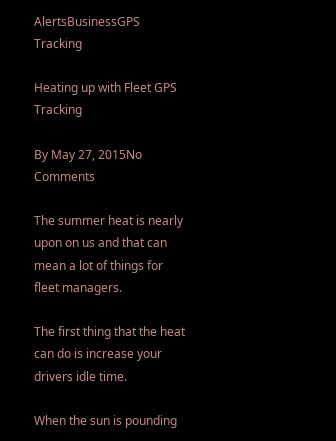AlertsBusinessGPS Tracking

Heating up with Fleet GPS Tracking

By May 27, 2015No Comments

The summer heat is nearly upon on us and that can mean a lot of things for fleet managers.

The first thing that the heat can do is increase your drivers idle time.

When the sun is pounding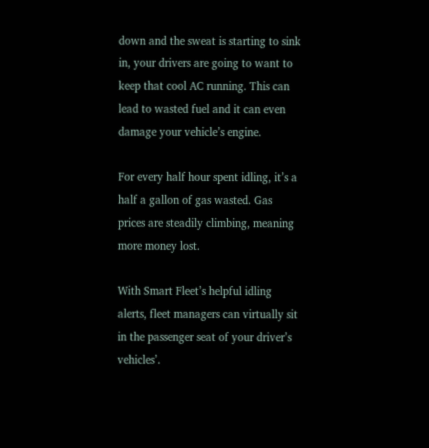down and the sweat is starting to sink in, your drivers are going to want to keep that cool AC running. This can lead to wasted fuel and it can even damage your vehicle’s engine.

For every half hour spent idling, it’s a half a gallon of gas wasted. Gas prices are steadily climbing, meaning more money lost.

With Smart Fleet’s helpful idling alerts, fleet managers can virtually sit in the passenger seat of your driver’s vehicles’.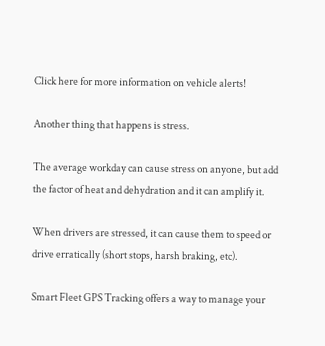Click here for more information on vehicle alerts!

Another thing that happens is stress.

The average workday can cause stress on anyone, but add the factor of heat and dehydration and it can amplify it.

When drivers are stressed, it can cause them to speed or drive erratically (short stops, harsh braking, etc).

Smart Fleet GPS Tracking offers a way to manage your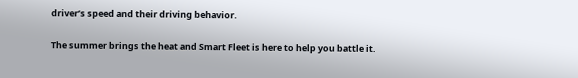driver’s speed and their driving behavior.

The summer brings the heat and Smart Fleet is here to help you battle it.